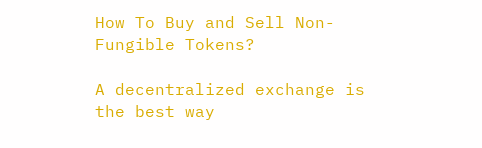How To Buy and Sell Non-Fungible Tokens?

A decentralized exchange is the best way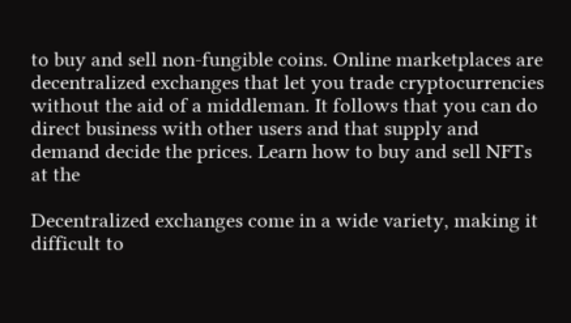to buy and sell non-fungible coins. Online marketplaces are decentralized exchanges that let you trade cryptocurrencies without the aid of a middleman. It follows that you can do direct business with other users and that supply and demand decide the prices. Learn how to buy and sell NFTs at the

Decentralized exchanges come in a wide variety, making it difficult to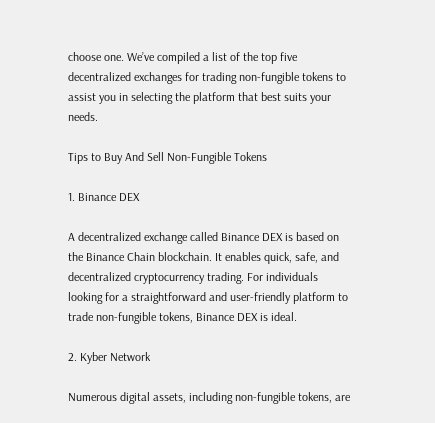choose one. We’ve compiled a list of the top five decentralized exchanges for trading non-fungible tokens to assist you in selecting the platform that best suits your needs.

Tips to Buy And Sell Non-Fungible Tokens

1. Binance DEX

A decentralized exchange called Binance DEX is based on the Binance Chain blockchain. It enables quick, safe, and decentralized cryptocurrency trading. For individuals looking for a straightforward and user-friendly platform to trade non-fungible tokens, Binance DEX is ideal.

2. Kyber Network

Numerous digital assets, including non-fungible tokens, are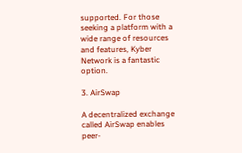supported. For those seeking a platform with a wide range of resources and features, Kyber Network is a fantastic option.

3. AirSwap

A decentralized exchange called AirSwap enables peer-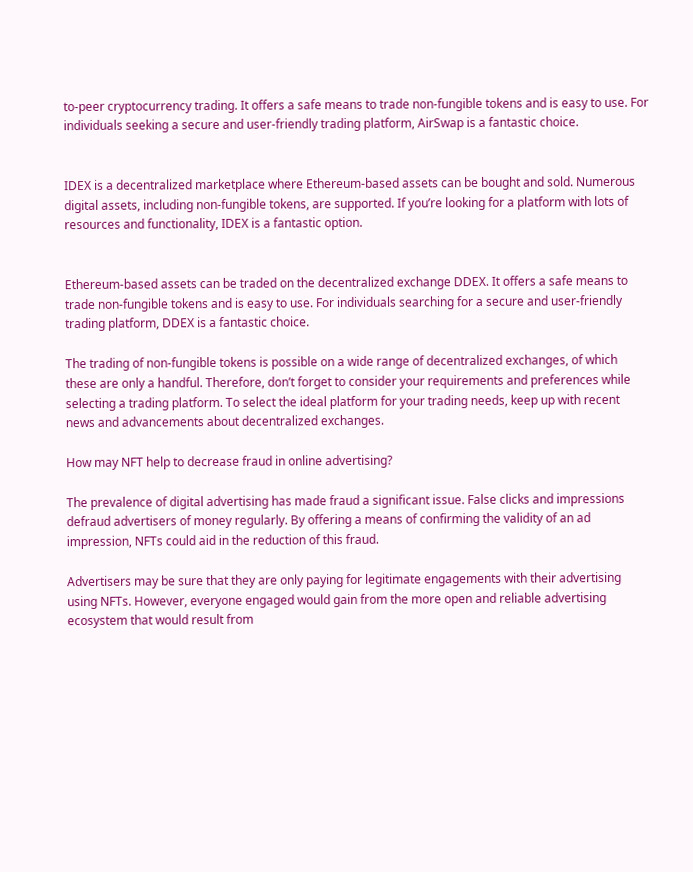to-peer cryptocurrency trading. It offers a safe means to trade non-fungible tokens and is easy to use. For individuals seeking a secure and user-friendly trading platform, AirSwap is a fantastic choice.


IDEX is a decentralized marketplace where Ethereum-based assets can be bought and sold. Numerous digital assets, including non-fungible tokens, are supported. If you’re looking for a platform with lots of resources and functionality, IDEX is a fantastic option.


Ethereum-based assets can be traded on the decentralized exchange DDEX. It offers a safe means to trade non-fungible tokens and is easy to use. For individuals searching for a secure and user-friendly trading platform, DDEX is a fantastic choice.

The trading of non-fungible tokens is possible on a wide range of decentralized exchanges, of which these are only a handful. Therefore, don’t forget to consider your requirements and preferences while selecting a trading platform. To select the ideal platform for your trading needs, keep up with recent news and advancements about decentralized exchanges.

How may NFT help to decrease fraud in online advertising?

The prevalence of digital advertising has made fraud a significant issue. False clicks and impressions defraud advertisers of money regularly. By offering a means of confirming the validity of an ad impression, NFTs could aid in the reduction of this fraud.

Advertisers may be sure that they are only paying for legitimate engagements with their advertising using NFTs. However, everyone engaged would gain from the more open and reliable advertising ecosystem that would result from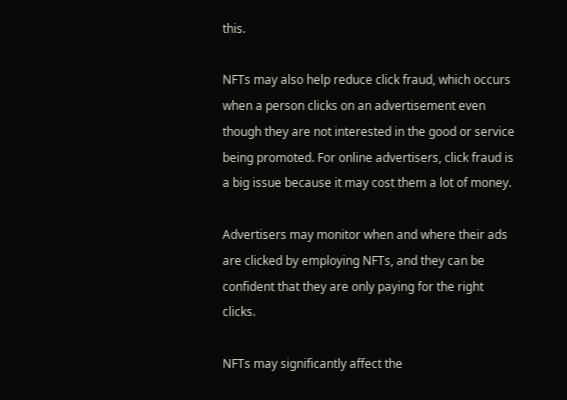this.

NFTs may also help reduce click fraud, which occurs when a person clicks on an advertisement even though they are not interested in the good or service being promoted. For online advertisers, click fraud is a big issue because it may cost them a lot of money.

Advertisers may monitor when and where their ads are clicked by employing NFTs, and they can be confident that they are only paying for the right clicks.

NFTs may significantly affect the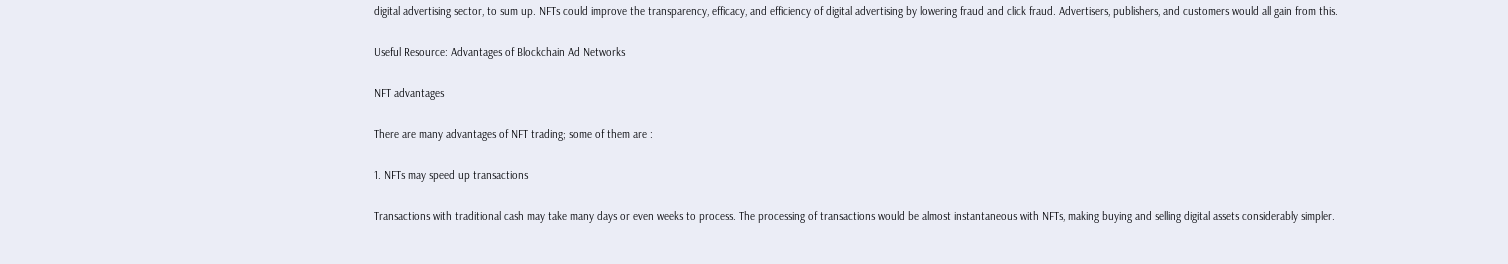digital advertising sector, to sum up. NFTs could improve the transparency, efficacy, and efficiency of digital advertising by lowering fraud and click fraud. Advertisers, publishers, and customers would all gain from this.

Useful Resource: Advantages of Blockchain Ad Networks

NFT advantages

There are many advantages of NFT trading; some of them are :

1. NFTs may speed up transactions

Transactions with traditional cash may take many days or even weeks to process. The processing of transactions would be almost instantaneous with NFTs, making buying and selling digital assets considerably simpler.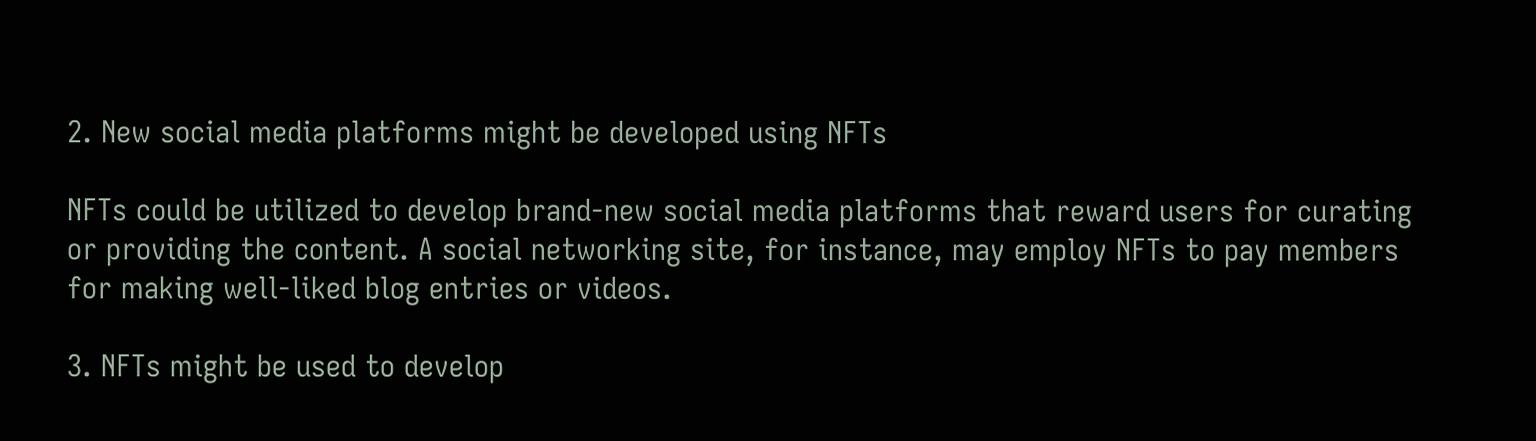2. New social media platforms might be developed using NFTs

NFTs could be utilized to develop brand-new social media platforms that reward users for curating or providing the content. A social networking site, for instance, may employ NFTs to pay members for making well-liked blog entries or videos.

3. NFTs might be used to develop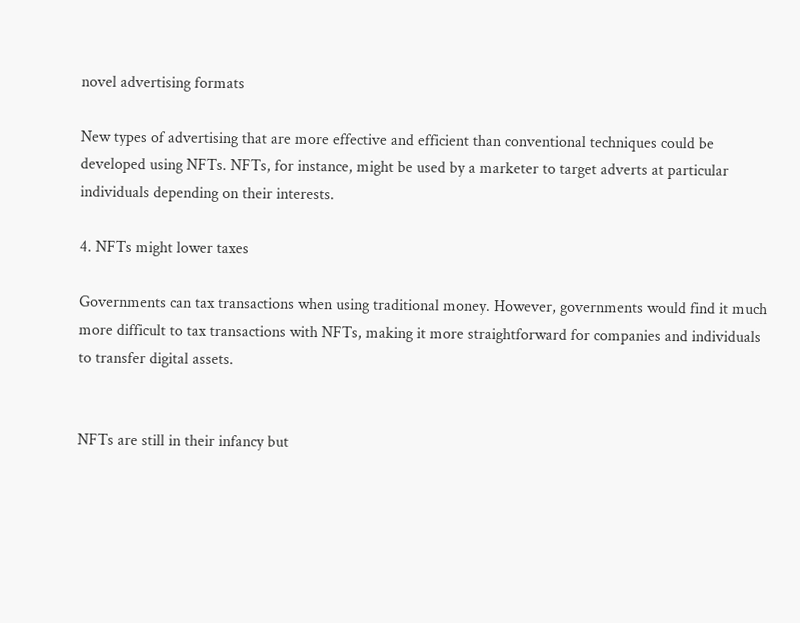novel advertising formats

New types of advertising that are more effective and efficient than conventional techniques could be developed using NFTs. NFTs, for instance, might be used by a marketer to target adverts at particular individuals depending on their interests.

4. NFTs might lower taxes

Governments can tax transactions when using traditional money. However, governments would find it much more difficult to tax transactions with NFTs, making it more straightforward for companies and individuals to transfer digital assets.


NFTs are still in their infancy but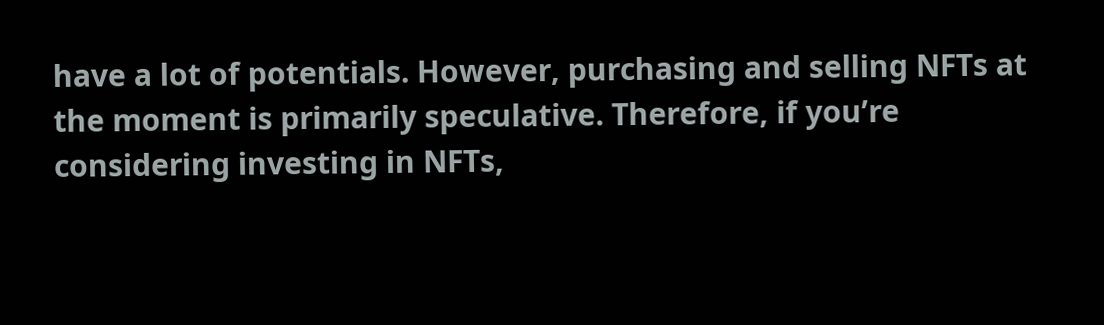have a lot of potentials. However, purchasing and selling NFTs at the moment is primarily speculative. Therefore, if you’re considering investing in NFTs,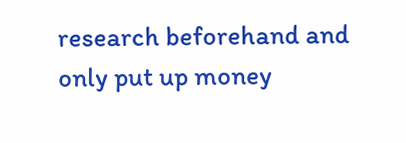research beforehand and only put up money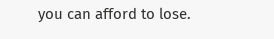you can afford to lose.